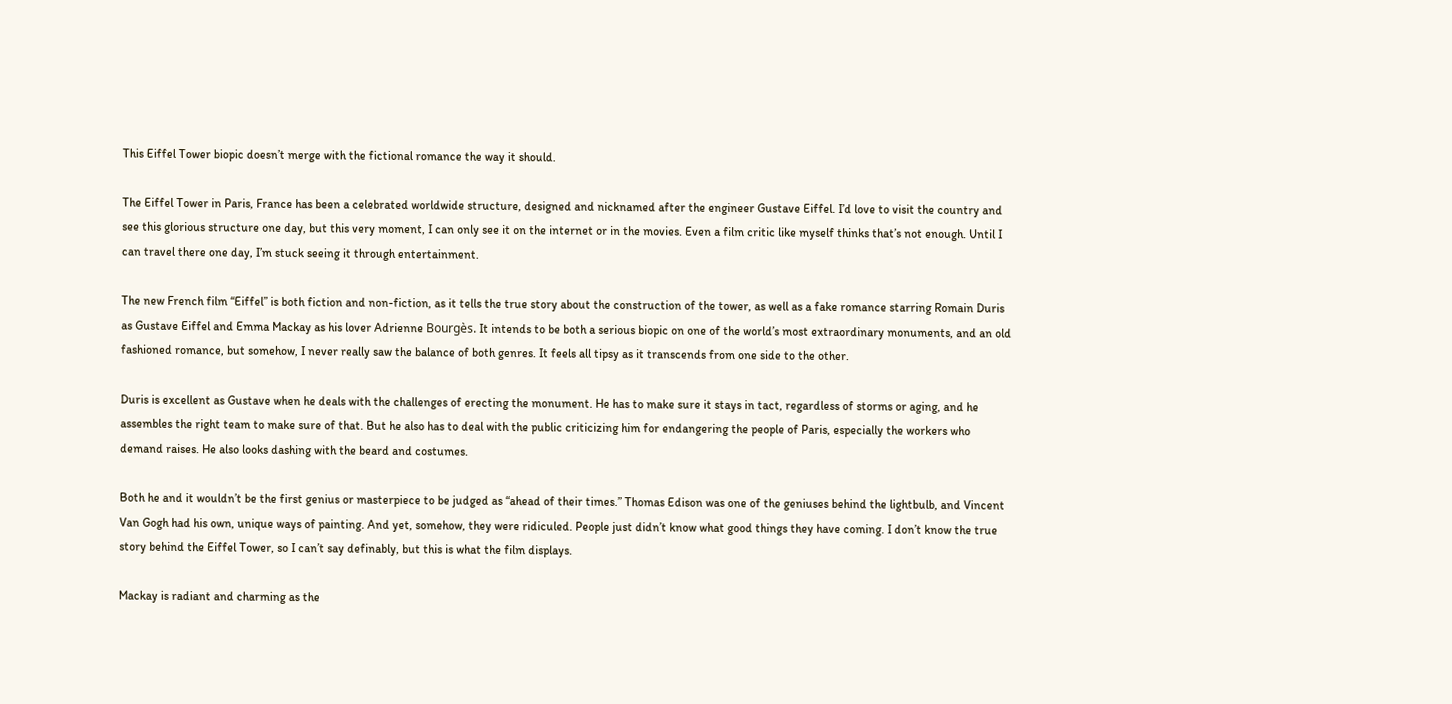This Eiffel Tower biopic doesn’t merge with the fictional romance the way it should.

The Eiffel Tower in Paris, France has been a celebrated worldwide structure, designed and nicknamed after the engineer Gustave Eiffel. I’d love to visit the country and see this glorious structure one day, but this very moment, I can only see it on the internet or in the movies. Even a film critic like myself thinks that’s not enough. Until I can travel there one day, I’m stuck seeing it through entertainment.

The new French film “Eiffel” is both fiction and non-fiction, as it tells the true story about the construction of the tower, as well as a fake romance starring Romain Duris as Gustave Eiffel and Emma Mackay as his lover Adrienne Bourgès. It intends to be both a serious biopic on one of the world’s most extraordinary monuments, and an old fashioned romance, but somehow, I never really saw the balance of both genres. It feels all tipsy as it transcends from one side to the other.

Duris is excellent as Gustave when he deals with the challenges of erecting the monument. He has to make sure it stays in tact, regardless of storms or aging, and he assembles the right team to make sure of that. But he also has to deal with the public criticizing him for endangering the people of Paris, especially the workers who demand raises. He also looks dashing with the beard and costumes.

Both he and it wouldn’t be the first genius or masterpiece to be judged as “ahead of their times.” Thomas Edison was one of the geniuses behind the lightbulb, and Vincent Van Gogh had his own, unique ways of painting. And yet, somehow, they were ridiculed. People just didn’t know what good things they have coming. I don’t know the true story behind the Eiffel Tower, so I can’t say definably, but this is what the film displays.

Mackay is radiant and charming as the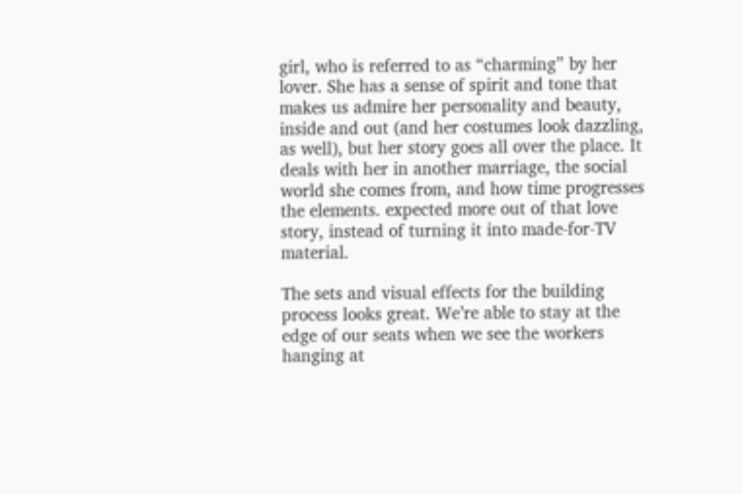girl, who is referred to as “charming” by her lover. She has a sense of spirit and tone that makes us admire her personality and beauty, inside and out (and her costumes look dazzling, as well), but her story goes all over the place. It deals with her in another marriage, the social world she comes from, and how time progresses the elements. expected more out of that love story, instead of turning it into made-for-TV material.

The sets and visual effects for the building process looks great. We’re able to stay at the edge of our seats when we see the workers hanging at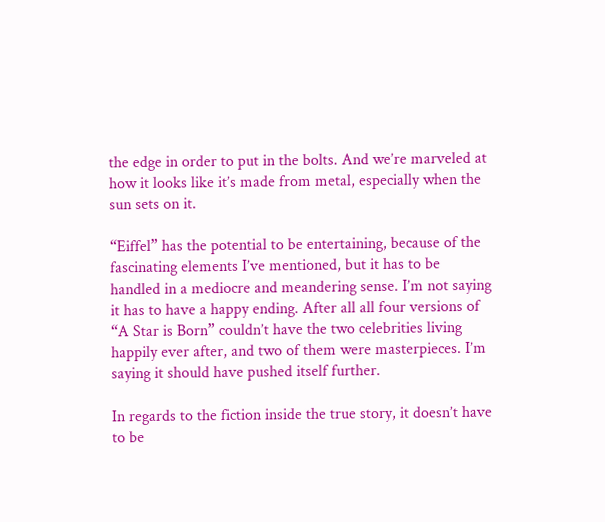the edge in order to put in the bolts. And we’re marveled at how it looks like it’s made from metal, especially when the sun sets on it.

“Eiffel” has the potential to be entertaining, because of the fascinating elements I’ve mentioned, but it has to be handled in a mediocre and meandering sense. I’m not saying it has to have a happy ending. After all all four versions of “A Star is Born” couldn’t have the two celebrities living happily ever after, and two of them were masterpieces. I’m saying it should have pushed itself further.

In regards to the fiction inside the true story, it doesn’t have to be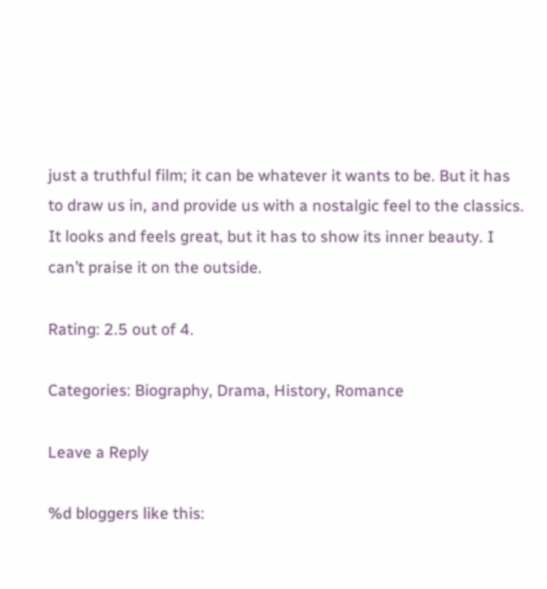just a truthful film; it can be whatever it wants to be. But it has to draw us in, and provide us with a nostalgic feel to the classics. It looks and feels great, but it has to show its inner beauty. I can’t praise it on the outside.

Rating: 2.5 out of 4.

Categories: Biography, Drama, History, Romance

Leave a Reply

%d bloggers like this: